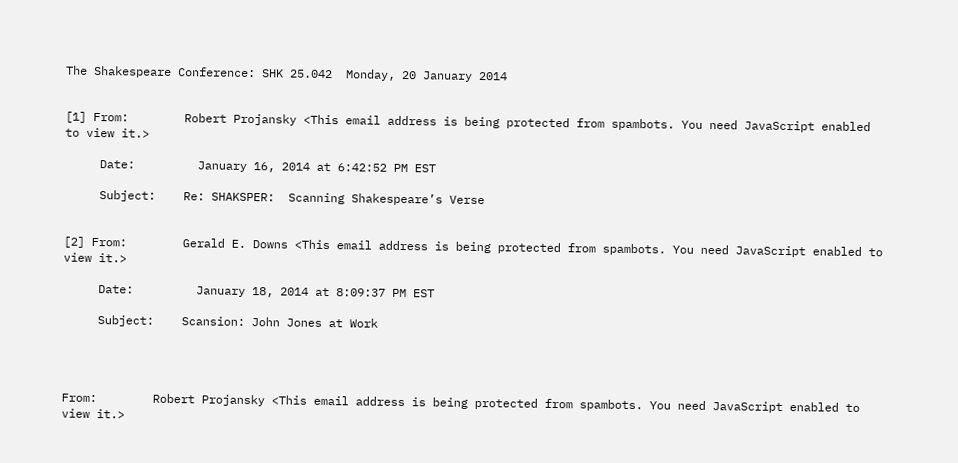The Shakespeare Conference: SHK 25.042  Monday, 20 January 2014


[1] From:        Robert Projansky <This email address is being protected from spambots. You need JavaScript enabled to view it.>

     Date:         January 16, 2014 at 6:42:52 PM EST

     Subject:    Re: SHAKSPER:  Scanning Shakespeare’s Verse


[2] From:        Gerald E. Downs <This email address is being protected from spambots. You need JavaScript enabled to view it.>

     Date:         January 18, 2014 at 8:09:37 PM EST

     Subject:    Scansion: John Jones at Work




From:        Robert Projansky <This email address is being protected from spambots. You need JavaScript enabled to view it.>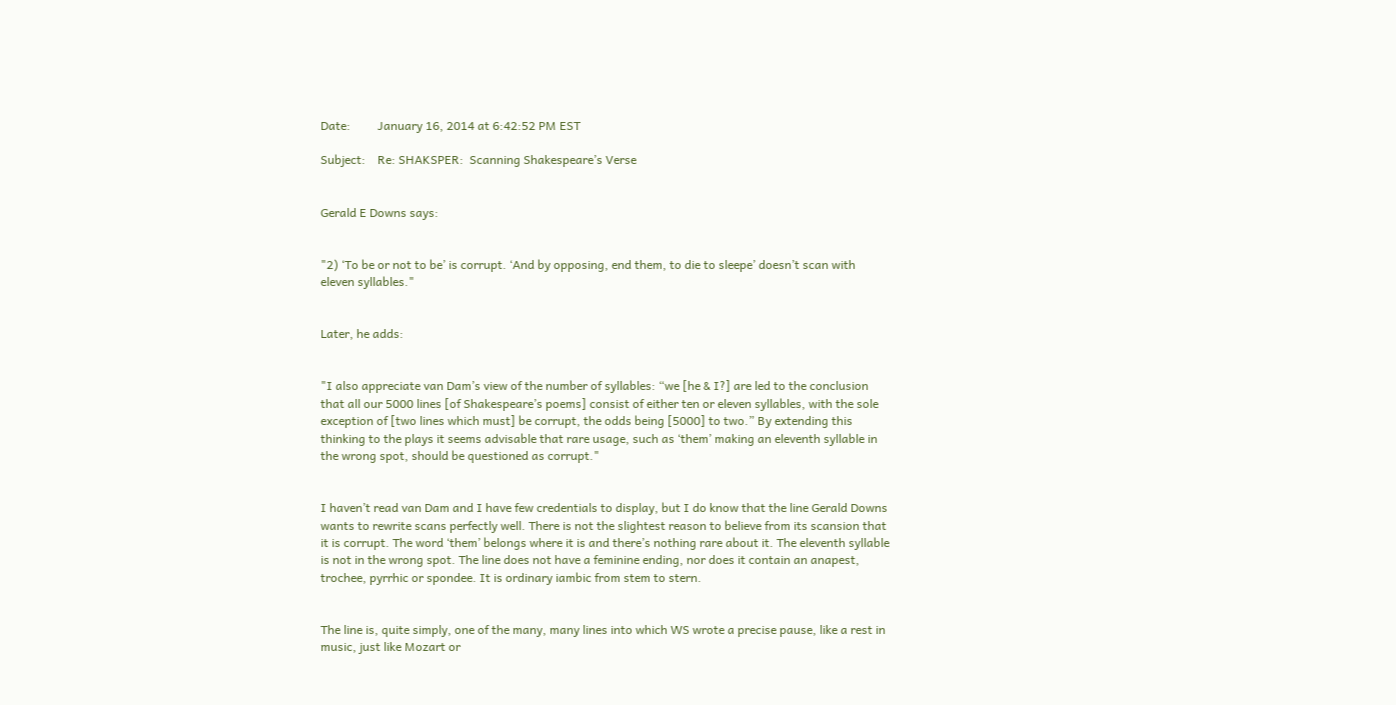Date:         January 16, 2014 at 6:42:52 PM EST

Subject:    Re: SHAKSPER:  Scanning Shakespeare’s Verse


Gerald E Downs says:


"2) ‘To be or not to be’ is corrupt. ‘And by opposing, end them, to die to sleepe’ doesn’t scan with eleven syllables."


Later, he adds:


"I also appreciate van Dam’s view of the number of syllables: “we [he & I?] are led to the conclusion that all our 5000 lines [of Shakespeare’s poems] consist of either ten or eleven syllables, with the sole exception of [two lines which must] be corrupt, the odds being [5000] to two.” By extending this thinking to the plays it seems advisable that rare usage, such as ‘them’ making an eleventh syllable in the wrong spot, should be questioned as corrupt."


I haven’t read van Dam and I have few credentials to display, but I do know that the line Gerald Downs wants to rewrite scans perfectly well. There is not the slightest reason to believe from its scansion that it is corrupt. The word ‘them’ belongs where it is and there’s nothing rare about it. The eleventh syllable is not in the wrong spot. The line does not have a feminine ending, nor does it contain an anapest, trochee, pyrrhic or spondee. It is ordinary iambic from stem to stern.


The line is, quite simply, one of the many, many lines into which WS wrote a precise pause, like a rest in music, just like Mozart or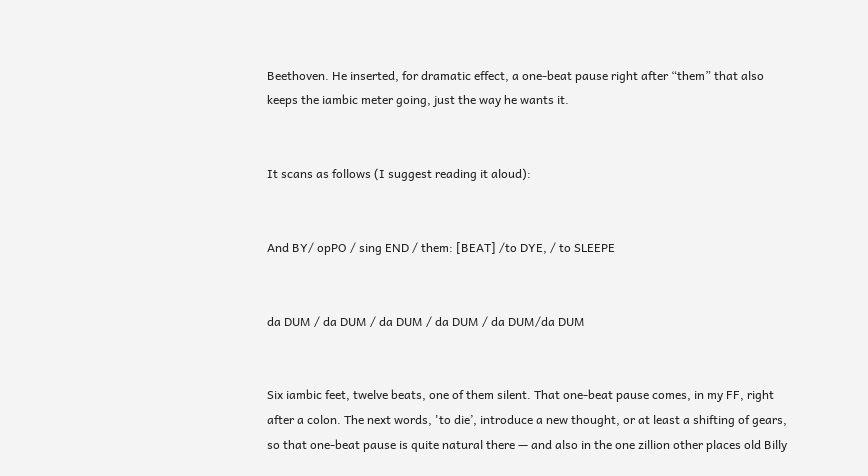Beethoven. He inserted, for dramatic effect, a one-beat pause right after “them” that also keeps the iambic meter going, just the way he wants it.


It scans as follows (I suggest reading it aloud):


And BY/ opPO / sing END / them: [BEAT] /to DYE, / to SLEEPE


da DUM / da DUM / da DUM / da DUM / da DUM/da DUM


Six iambic feet, twelve beats, one of them silent. That one-beat pause comes, in my FF, right after a colon. The next words, 'to die’, introduce a new thought, or at least a shifting of gears, so that one-beat pause is quite natural there — and also in the one zillion other places old Billy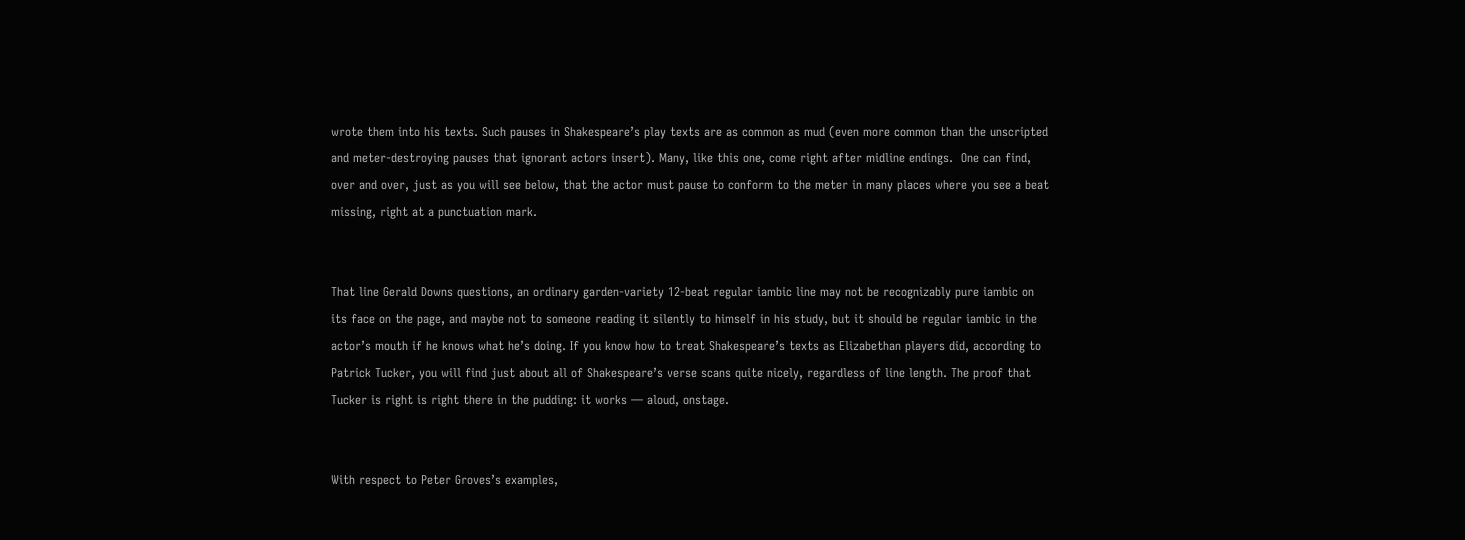wrote them into his texts. Such pauses in Shakespeare’s play texts are as common as mud (even more common than the unscripted and meter-destroying pauses that ignorant actors insert). Many, like this one, come right after midline endings.  One can find, over and over, just as you will see below, that the actor must pause to conform to the meter in many places where you see a beat missing, right at a punctuation mark.


That line Gerald Downs questions, an ordinary garden-variety 12-beat regular iambic line may not be recognizably pure iambic on its face on the page, and maybe not to someone reading it silently to himself in his study, but it should be regular iambic in the actor’s mouth if he knows what he’s doing. If you know how to treat Shakespeare’s texts as Elizabethan players did, according to Patrick Tucker, you will find just about all of Shakespeare’s verse scans quite nicely, regardless of line length. The proof that Tucker is right is right there in the pudding: it works — aloud, onstage.


With respect to Peter Groves’s examples,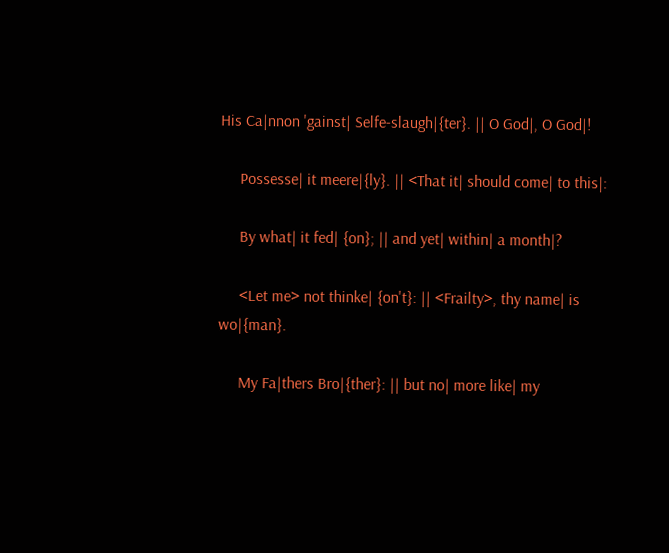His Ca|nnon 'gainst| Selfe-slaugh|{ter}. || O God|, O God|!

     Possesse| it meere|{ly}. || <That it| should come| to this|:

     By what| it fed| {on}; || and yet| within| a month|?

     <Let me> not thinke| {on't}: || <Frailty>, thy name| is wo|{man}.

     My Fa|thers Bro|{ther}: || but no| more like| my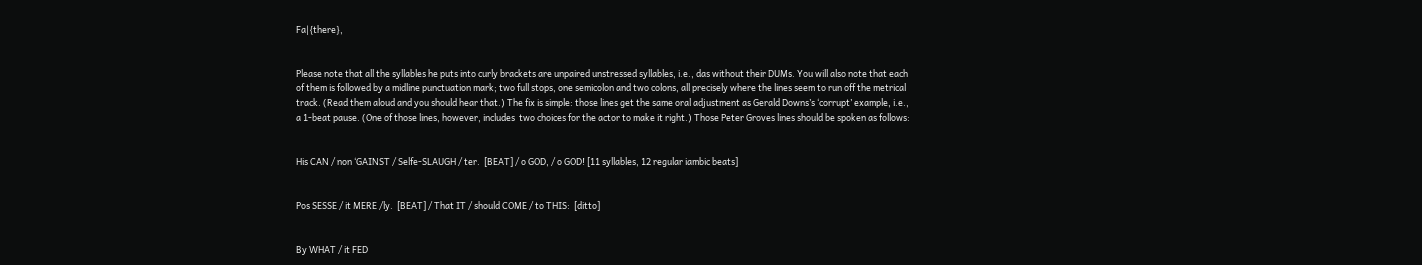Fa|{there},


Please note that all the syllables he puts into curly brackets are unpaired unstressed syllables, i.e., das without their DUMs. You will also note that each of them is followed by a midline punctuation mark; two full stops, one semicolon and two colons, all precisely where the lines seem to run off the metrical track. (Read them aloud and you should hear that.) The fix is simple: those lines get the same oral adjustment as Gerald Downs’s ‘corrupt’ example, i.e., a 1-beat pause. (One of those lines, however, includes  two choices for the actor to make it right.) Those Peter Groves lines should be spoken as follows:


His CAN / non ‘GAINST / Selfe-SLAUGH / ter.  [BEAT] / o GOD, / o GOD! [11 syllables, 12 regular iambic beats]


Pos SESSE / it MERE /ly.  [BEAT] / That IT / should COME / to THIS:  [ditto]


By WHAT / it FED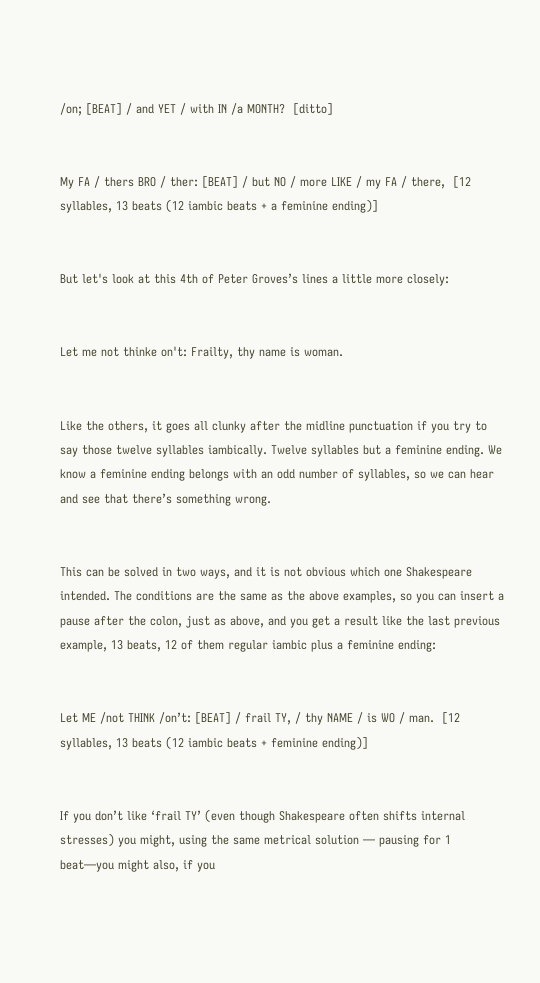/on; [BEAT] / and YET / with IN /a MONTH?  [ditto]


My FA / thers BRO / ther: [BEAT] / but NO / more LIKE / my FA / there,  [12 syllables, 13 beats (12 iambic beats + a feminine ending)]


But let's look at this 4th of Peter Groves’s lines a little more closely:


Let me not thinke on't: Frailty, thy name is woman.


Like the others, it goes all clunky after the midline punctuation if you try to say those twelve syllables iambically. Twelve syllables but a feminine ending. We know a feminine ending belongs with an odd number of syllables, so we can hear and see that there’s something wrong.


This can be solved in two ways, and it is not obvious which one Shakespeare intended. The conditions are the same as the above examples, so you can insert a pause after the colon, just as above, and you get a result like the last previous example, 13 beats, 12 of them regular iambic plus a feminine ending:


Let ME /not THINK /on’t: [BEAT] / frail TY, / thy NAME / is WO / man.  [12 syllables, 13 beats (12 iambic beats + feminine ending)]


If you don’t like ‘frail TY’ (even though Shakespeare often shifts internal stresses) you might, using the same metrical solution — pausing for 1 beat—you might also, if you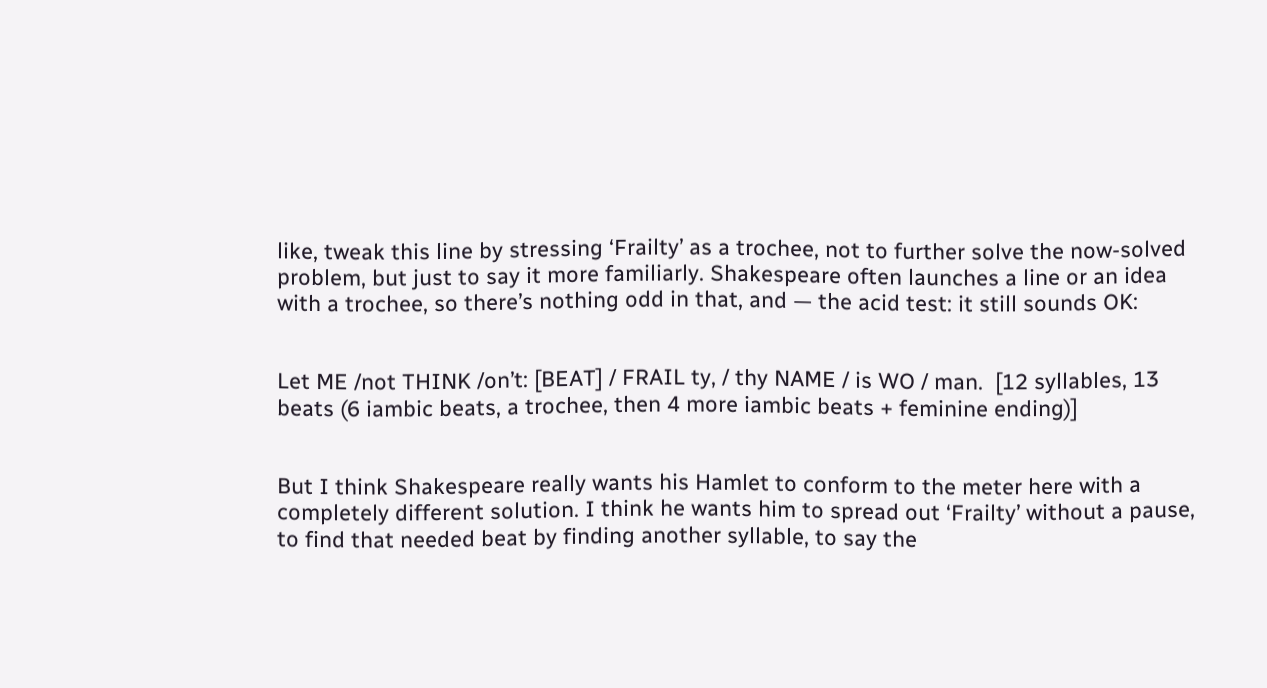like, tweak this line by stressing ‘Frailty’ as a trochee, not to further solve the now-solved problem, but just to say it more familiarly. Shakespeare often launches a line or an idea with a trochee, so there’s nothing odd in that, and — the acid test: it still sounds OK:


Let ME /not THINK /on’t: [BEAT] / FRAIL ty, / thy NAME / is WO / man.  [12 syllables, 13 beats (6 iambic beats, a trochee, then 4 more iambic beats + feminine ending)]


But I think Shakespeare really wants his Hamlet to conform to the meter here with a completely different solution. I think he wants him to spread out ‘Frailty’ without a pause, to find that needed beat by finding another syllable, to say the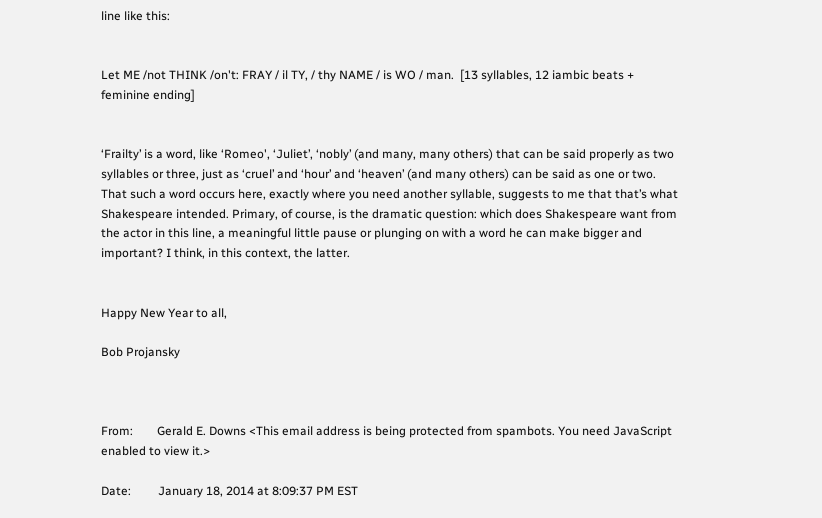line like this:


Let ME /not THINK /on't: FRAY / il TY, / thy NAME / is WO / man.  [13 syllables, 12 iambic beats + feminine ending]


‘Frailty’ is a word, like ‘Romeo', ‘Juliet’, ‘nobly’ (and many, many others) that can be said properly as two syllables or three, just as ‘cruel’ and ‘hour’ and ‘heaven’ (and many others) can be said as one or two. That such a word occurs here, exactly where you need another syllable, suggests to me that that’s what Shakespeare intended. Primary, of course, is the dramatic question: which does Shakespeare want from the actor in this line, a meaningful little pause or plunging on with a word he can make bigger and important? I think, in this context, the latter.


Happy New Year to all,

Bob Projansky



From:        Gerald E. Downs <This email address is being protected from spambots. You need JavaScript enabled to view it.>

Date:         January 18, 2014 at 8:09:37 PM EST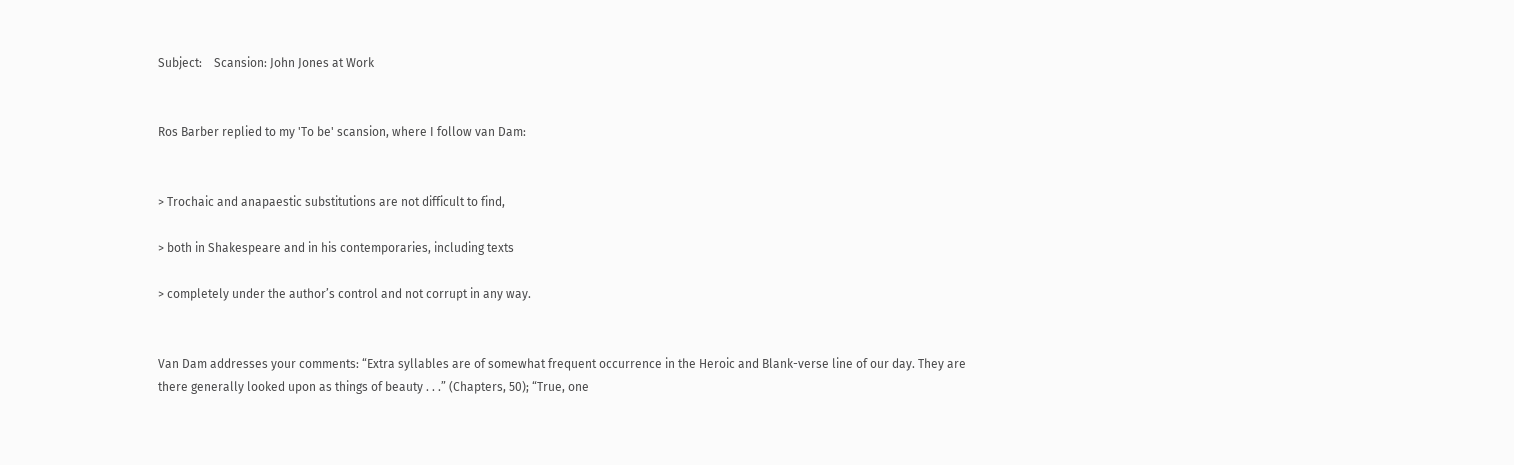Subject:    Scansion: John Jones at Work


Ros Barber replied to my 'To be' scansion, where I follow van Dam:


> Trochaic and anapaestic substitutions are not difficult to find,

> both in Shakespeare and in his contemporaries, including texts

> completely under the author’s control and not corrupt in any way.


Van Dam addresses your comments: “Extra syllables are of somewhat frequent occurrence in the Heroic and Blank-verse line of our day. They are there generally looked upon as things of beauty . . .” (Chapters, 50); “True, one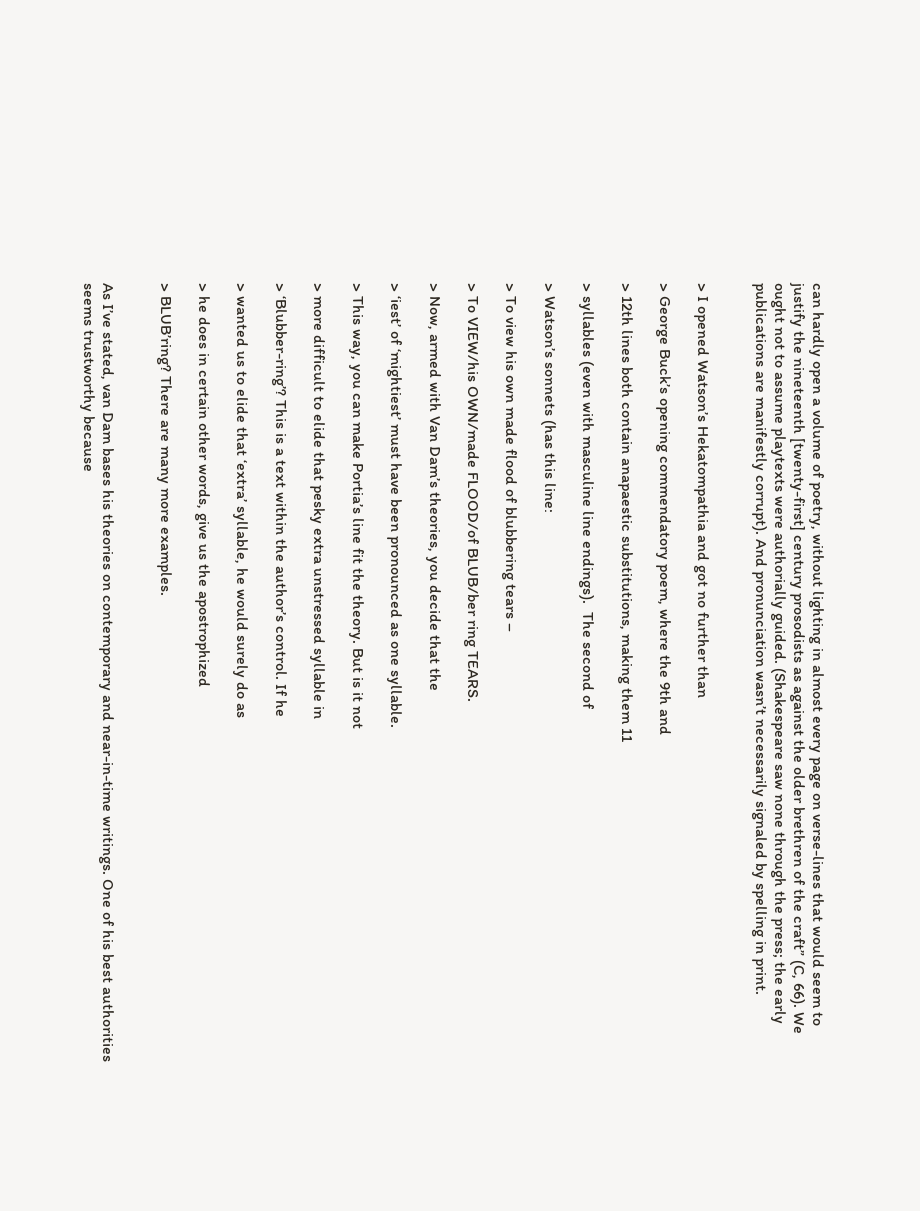can hardly open a volume of poetry, without lighting in almost every page on verse-lines that would seem to justify the nineteenth [twenty-first] century prosodists as against the older brethren of the craft” (C, 66). We ought not to assume playtexts were authorially guided. (Shakespeare saw none through the press; the early publications are manifestly corrupt). And pronunciation wasn’t necessarily signaled by spelling in print.


> I opened Watson’s Hekatompathia and got no further than

> George Buck’s opening commendatory poem, where the 9th and

> 12th lines both contain anapaestic substitutions, making them 11

> syllables (even with masculine line endings).  The second of

> Watson’s sonnets (has this line:

> To view his own made flood of blubbering tears –

> To VIEW/his OWN/made FLOOD/of BLUB/ber ring TEARS.

> Now, armed with Van Dam’s theories, you decide that the

> ‘iest’ of ‘mightiest’ must have been pronounced as one syllable.

> This way, you can make Portia’s line fit the theory. But is it not

> more difficult to elide that pesky extra unstressed syllable in

> ‘Blubber-ring’? This is a text within the author’s control. If he

> wanted us to elide that ‘extra’ syllable, he would surely do as

> he does in certain other words, give us the apostrophized

> BLUB’ring? There are many more examples.


As I’ve stated, van Dam bases his theories on contemporary and near-in-time writings. One of his best authorities seems trustworthy because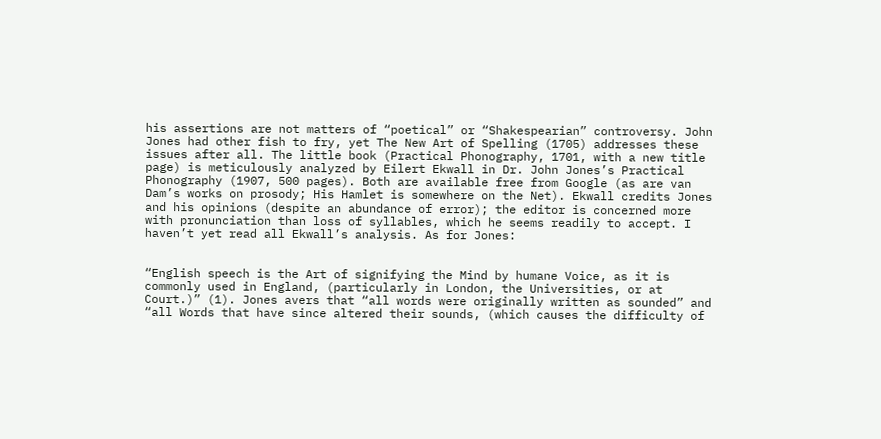his assertions are not matters of “poetical” or “Shakespearian” controversy. John Jones had other fish to fry, yet The New Art of Spelling (1705) addresses these issues after all. The little book (Practical Phonography, 1701, with a new title page) is meticulously analyzed by Eilert Ekwall in Dr. John Jones’s Practical Phonography (1907, 500 pages). Both are available free from Google (as are van Dam’s works on prosody; His Hamlet is somewhere on the Net). Ekwall credits Jones and his opinions (despite an abundance of error); the editor is concerned more with pronunciation than loss of syllables, which he seems readily to accept. I haven’t yet read all Ekwall’s analysis. As for Jones:


“English speech is the Art of signifying the Mind by humane Voice, as it is commonly used in England, (particularly in London, the Universities, or at Court.)” (1). Jones avers that “all words were originally written as sounded” and “all Words that have since altered their sounds, (which causes the difficulty of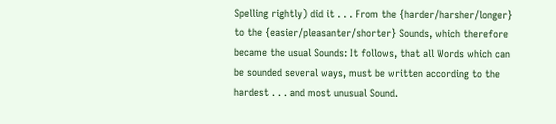Spelling rightly) did it . . . From the {harder/harsher/longer} to the {easier/pleasanter/shorter} Sounds, which therefore became the usual Sounds: It follows, that all Words which can be sounded several ways, must be written according to the hardest . . . and most unusual Sound.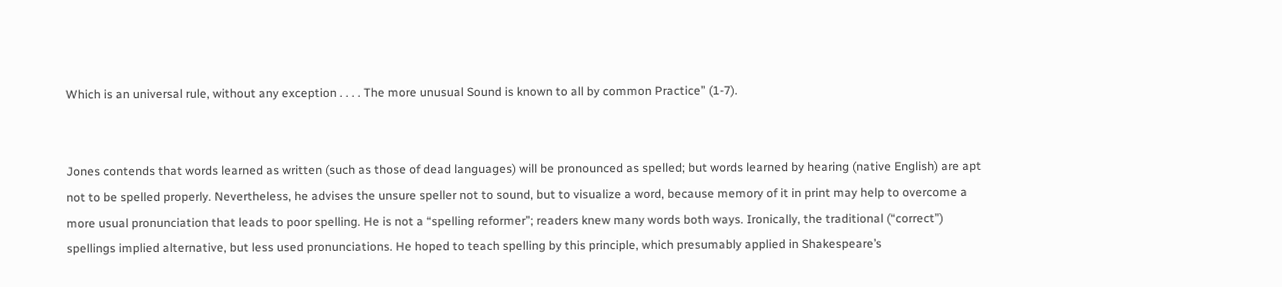Which is an universal rule, without any exception . . . . The more unusual Sound is known to all by common Practice” (1-7).


Jones contends that words learned as written (such as those of dead languages) will be pronounced as spelled; but words learned by hearing (native English) are apt not to be spelled properly. Nevertheless, he advises the unsure speller not to sound, but to visualize a word, because memory of it in print may help to overcome a more usual pronunciation that leads to poor spelling. He is not a “spelling reformer”; readers knew many words both ways. Ironically, the traditional (“correct”) spellings implied alternative, but less used pronunciations. He hoped to teach spelling by this principle, which presumably applied in Shakespeare’s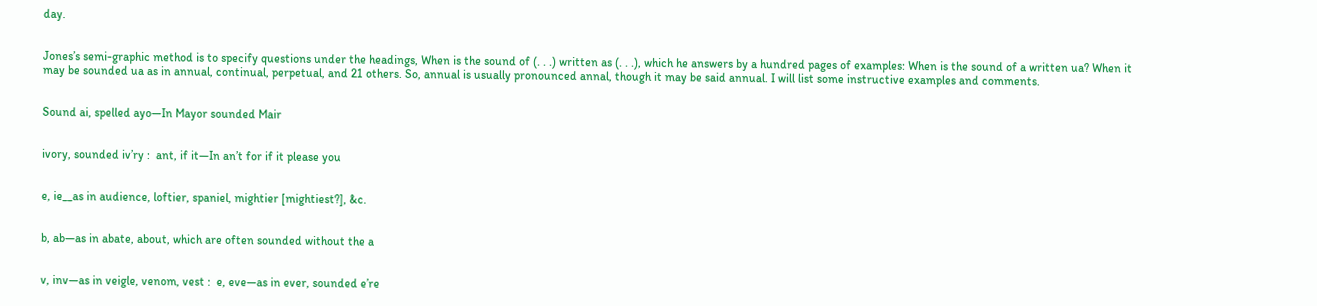day.


Jones’s semi-graphic method is to specify questions under the headings, When is the sound of (. . .) written as (. . .), which he answers by a hundred pages of examples: When is the sound of a written ua? When it may be sounded ua as in annual, continual, perpetual, and 21 others. So, annual is usually pronounced annal, though it may be said annual. I will list some instructive examples and comments.


Sound ai, spelled ayo—In Mayor sounded Mair


ivory, sounded iv’ry :  ant, if it—In an’t for if it please you


e, ie__as in audience, loftier, spaniel, mightier [mightiest?], &c.


b, ab—as in abate, about, which are often sounded without the a


v, inv—as in veigle, venom, vest :  e, eve—as in ever, sounded e’re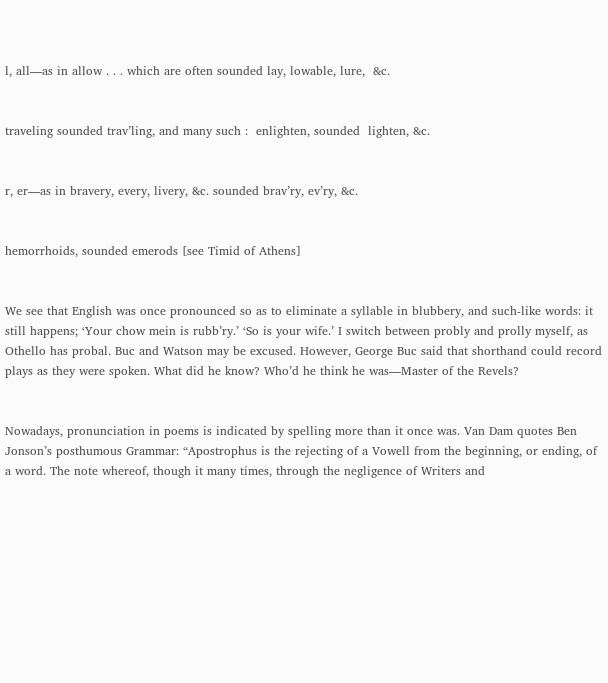l, all—as in allow . . . which are often sounded lay, lowable, lure,  &c.


traveling sounded trav’ling, and many such :  enlighten, sounded  lighten, &c.


r, er—as in bravery, every, livery, &c. sounded brav’ry, ev’ry, &c.


hemorrhoids, sounded emerods [see Timid of Athens]


We see that English was once pronounced so as to eliminate a syllable in blubbery, and such-like words: it still happens; ‘Your chow mein is rubb’ry.’ ‘So is your wife.’ I switch between probly and prolly myself, as Othello has probal. Buc and Watson may be excused. However, George Buc said that shorthand could record plays as they were spoken. What did he know? Who’d he think he was—Master of the Revels?


Nowadays, pronunciation in poems is indicated by spelling more than it once was. Van Dam quotes Ben Jonson’s posthumous Grammar: “Apostrophus is the rejecting of a Vowell from the beginning, or ending, of a word. The note whereof, though it many times, through the negligence of Writers and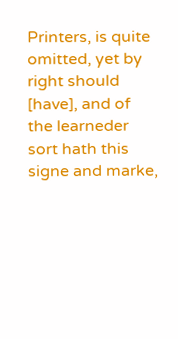Printers, is quite omitted, yet by right should [have], and of the learneder sort hath this signe and marke,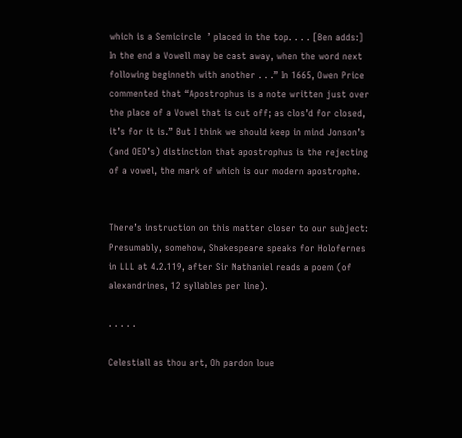which is a Semicircle  ʼ placed in the top. . . . [Ben adds:] In the end a Vowell may be cast away, when the word next following beginneth with another . . .” In 1665, Owen Price commented that “Apostrophus is a note written just over the place of a Vowel that is cut off; as clos’d for closed, it’s for it is.” But I think we should keep in mind Jonson’s (and OED’s) distinction that apostrophus is the rejecting of a vowel, the mark of which is our modern apostrophe.


There’s instruction on this matter closer to our subject: Presumably, somehow, Shakespeare speaks for Holofernes in LLL at 4.2.119, after Sir Nathaniel reads a poem (of alexandrines, 12 syllables per line).

. . . . .

Celestiall as thou art, Oh pardon loue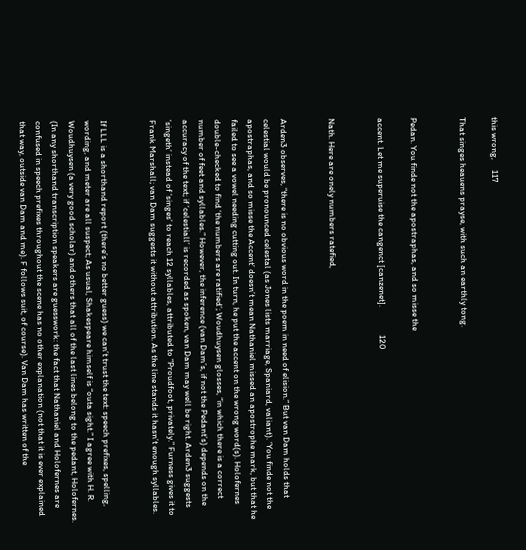this wrong,     117

That singes heauens prayse, with such an earthly tong.


Pedan. You finde not the apostraphas, and so misse the

accent. Let me superuise the cangenct [canzenet].              120


Nath. Here are onely numbers ratefied,


Arden3 observes, “there is no obvious word in the poem in need of elision.” But van Dam holds that celestial would be pronounced celestal (as Jones lists marriage, Spaniard, valiant). ‘You finde not the apostraphas, and so misse the Accent’ doesn’t mean Nathaniel missed an apostrophe mark, but that he failed to see a vowel needing cutting out. In turn, he put the accent on the wrong word(s). Holofernes double-checked to find ‘the numbers are ratified’; Woudhuysen glosses, “in which there is a correct number of feet and syllables.” However, the inference (van Dam’s, if not the Pedant’s) depends on the accuracy of the text; if ‘celestiall’ is recorded as spoken, van Dam may well be right. Arden3 suggests ‘singeth’ instead of ‘singes’ to reach 12 syllables, attributed to “Proudfoot, privately.” Furness gives it to Frank Marshall; van Dam suggests it without attribution. As the line stands it hasn’t enough syllables.


If LLL is a shorthand report (there’s no better guess) we can’t trust the text: speech prefixes, spelling, wording, and meter are all suspect; As usual, Shakespeare himself is “outa sight.” I agree with H. R. Woudhuysen (a very good scholar) and others that all of the last lines belong to the pedant, Holofernes. (In any shorthand transcription speakers are guesswork: the fact that Nathaniel and Holofernes are confused in speech prefixes throughout the scene has no other explanation (not that it is ever explained that way, outside van Dam and me). F follows suit, of course). Van Dam has written of the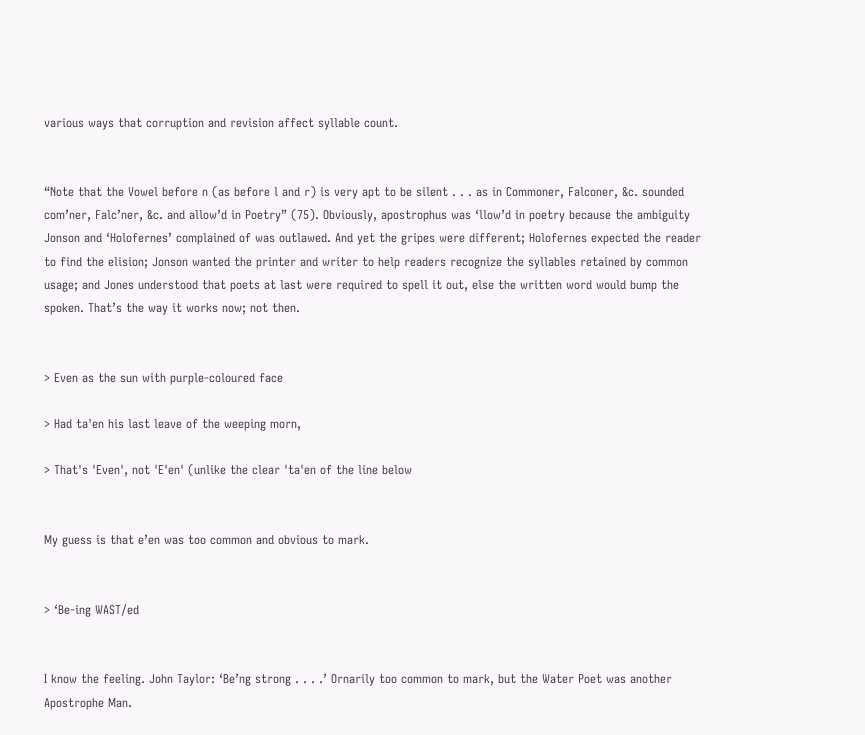various ways that corruption and revision affect syllable count.


“Note that the Vowel before n (as before l and r) is very apt to be silent . . . as in Commoner, Falconer, &c. sounded com’ner, Falc’ner, &c. and allow’d in Poetry” (75). Obviously, apostrophus was ‘llow’d in poetry because the ambiguity Jonson and ‘Holofernes’ complained of was outlawed. And yet the gripes were different; Holofernes expected the reader to find the elision; Jonson wanted the printer and writer to help readers recognize the syllables retained by common usage; and Jones understood that poets at last were required to spell it out, else the written word would bump the spoken. That’s the way it works now; not then.


> Even as the sun with purple-coloured face

> Had ta'en his last leave of the weeping morn,

> That's 'Even', not 'E'en' (unlike the clear 'ta'en of the line below


My guess is that e’en was too common and obvious to mark.


> ‘Be-ing WAST/ed


I know the feeling. John Taylor: ‘Be’ng strong . . . .’ Ornarily too common to mark, but the Water Poet was another Apostrophe Man.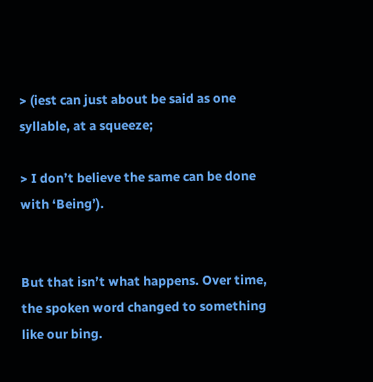> (iest can just about be said as one syllable, at a squeeze;

> I don’t believe the same can be done with ‘Being’).


But that isn’t what happens. Over time, the spoken word changed to something like our bing.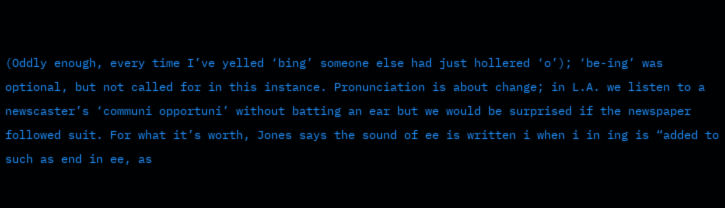(Oddly enough, every time I’ve yelled ‘bing’ someone else had just hollered ‘o’); ‘be-ing’ was optional, but not called for in this instance. Pronunciation is about change; in L.A. we listen to a newscaster’s ‘communi opportuni’ without batting an ear but we would be surprised if the newspaper followed suit. For what it’s worth, Jones says the sound of ee is written i when i in ing is “added to such as end in ee, as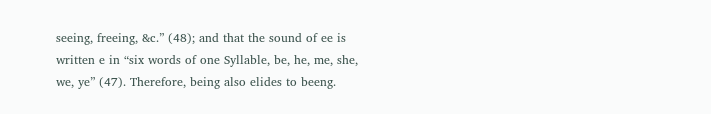seeing, freeing, &c.” (48); and that the sound of ee is written e in “six words of one Syllable, be, he, me, she, we, ye” (47). Therefore, being also elides to beeng.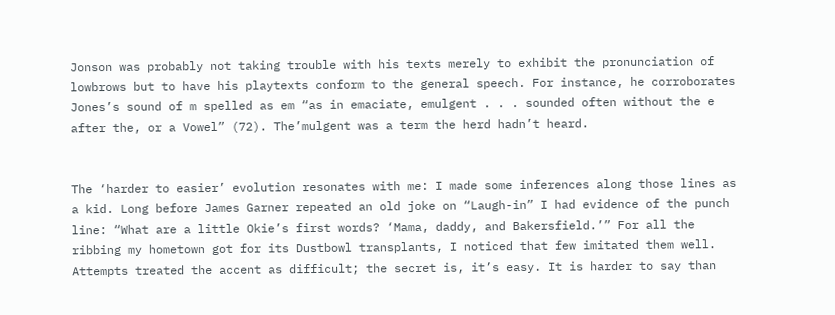Jonson was probably not taking trouble with his texts merely to exhibit the pronunciation of lowbrows but to have his playtexts conform to the general speech. For instance, he corroborates Jones’s sound of m spelled as em “as in emaciate, emulgent . . . sounded often without the e after the, or a Vowel” (72). The’mulgent was a term the herd hadn’t heard.


The ‘harder to easier’ evolution resonates with me: I made some inferences along those lines as a kid. Long before James Garner repeated an old joke on “Laugh-in” I had evidence of the punch line: “What are a little Okie’s first words? ‘Mama, daddy, and Bakersfield.’” For all the ribbing my hometown got for its Dustbowl transplants, I noticed that few imitated them well. Attempts treated the accent as difficult; the secret is, it’s easy. It is harder to say than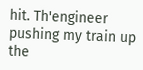hit. Th'engineer pushing my train up the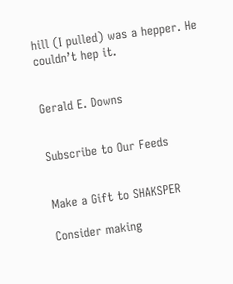hill (I pulled) was a hepper. He couldn’t hep it.


Gerald E. Downs


Subscribe to Our Feeds


Make a Gift to SHAKSPER

Consider making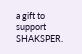a gift to support SHAKSPER.